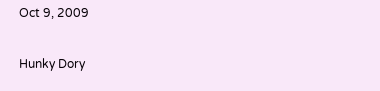Oct 9, 2009

Hunky Dory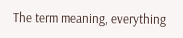The term meaning, everything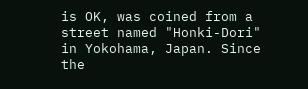is OK, was coined from a street named "Honki-Dori" in Yokohama, Japan. Since the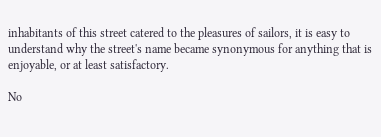inhabitants of this street catered to the pleasures of sailors, it is easy to understand why the street's name became synonymous for anything that is enjoyable, or at least satisfactory.

No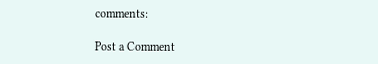comments:

Post a Comment